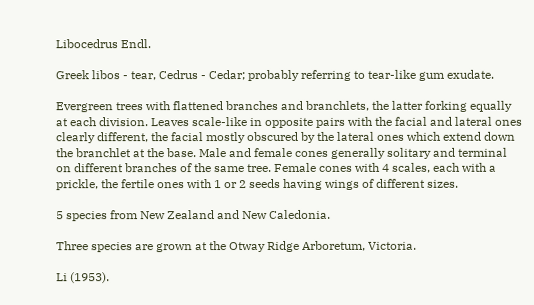Libocedrus Endl.

Greek libos - tear, Cedrus - Cedar; probably referring to tear-like gum exudate.

Evergreen trees with flattened branches and branchlets, the latter forking equally at each division. Leaves scale-like in opposite pairs with the facial and lateral ones clearly different, the facial mostly obscured by the lateral ones which extend down the branchlet at the base. Male and female cones generally solitary and terminal on different branches of the same tree. Female cones with 4 scales, each with a prickle, the fertile ones with 1 or 2 seeds having wings of different sizes.

5 species from New Zealand and New Caledonia.

Three species are grown at the Otway Ridge Arboretum, Victoria.

Li (1953).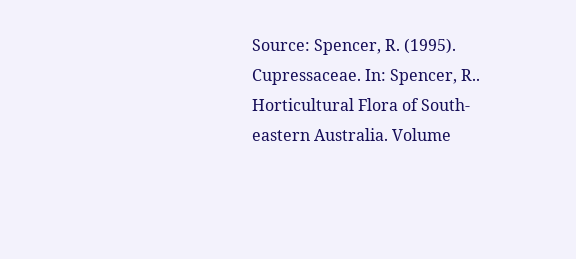Source: Spencer, R. (1995). Cupressaceae. In: Spencer, R.. Horticultural Flora of South-eastern Australia. Volume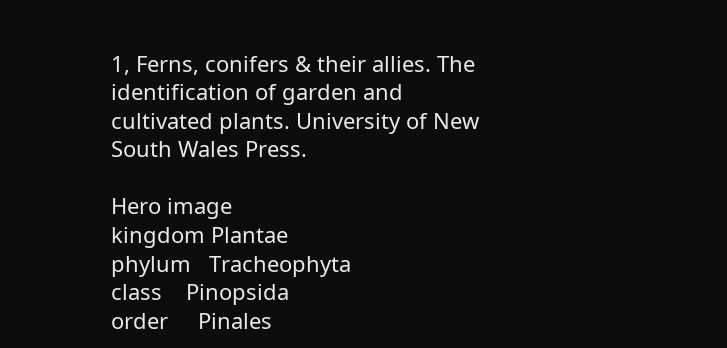1, Ferns, conifers & their allies. The identification of garden and cultivated plants. University of New South Wales Press.

Hero image
kingdom Plantae
phylum   Tracheophyta
class    Pinopsida
order     Pinales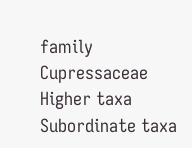family      Cupressaceae
Higher taxa
Subordinate taxa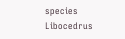species        Libocedrus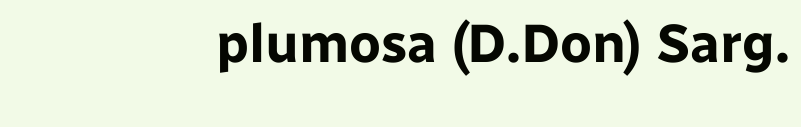plumosa (D.Don) Sarg.